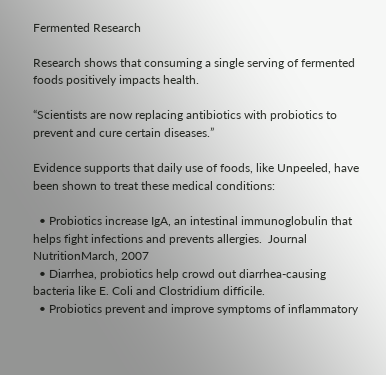Fermented Research

Research shows that consuming a single serving of fermented foods positively impacts health.

“Scientists are now replacing antibiotics with probiotics to prevent and cure certain diseases.”

Evidence supports that daily use of foods, like Unpeeled, have been shown to treat these medical conditions:

  • Probiotics increase IgA, an intestinal immunoglobulin that helps fight infections and prevents allergies.  Journal NutritionMarch, 2007
  • Diarrhea, probiotics help crowd out diarrhea-causing bacteria like E. Coli and Clostridium difficile.
  • Probiotics prevent and improve symptoms of inflammatory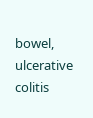bowel, ulcerative colitis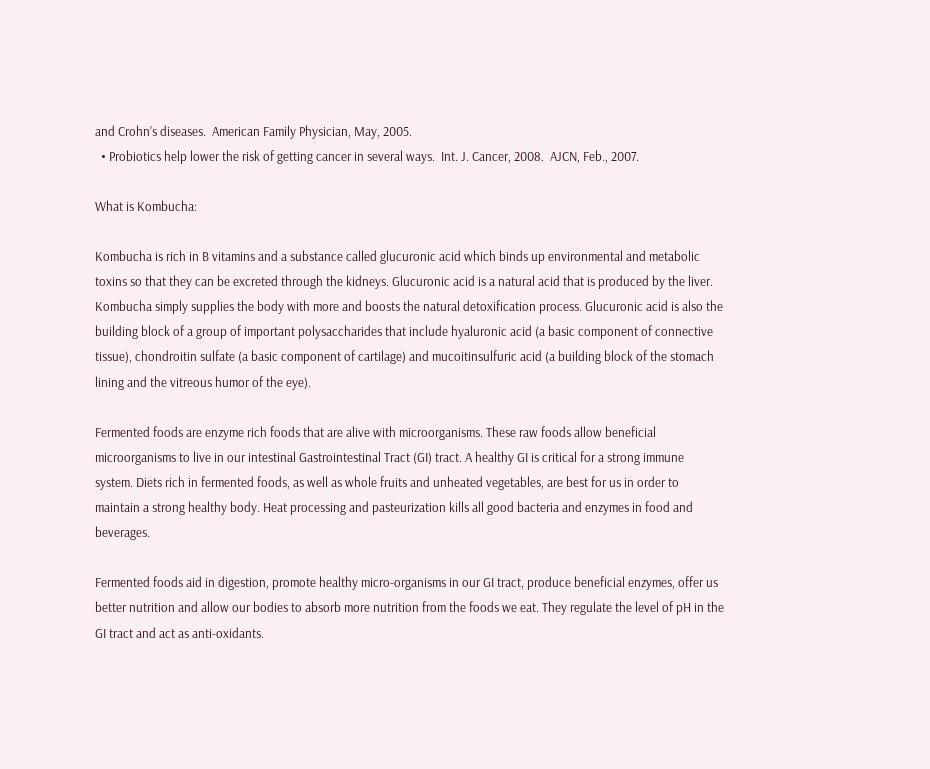and Crohn’s diseases.  American Family Physician, May, 2005.
  • Probiotics help lower the risk of getting cancer in several ways.  Int. J. Cancer, 2008.  AJCN, Feb., 2007.

What is Kombucha:

Kombucha is rich in B vitamins and a substance called glucuronic acid which binds up environmental and metabolic toxins so that they can be excreted through the kidneys. Glucuronic acid is a natural acid that is produced by the liver. Kombucha simply supplies the body with more and boosts the natural detoxification process. Glucuronic acid is also the building block of a group of important polysaccharides that include hyaluronic acid (a basic component of connective tissue), chondroitin sulfate (a basic component of cartilage) and mucoitinsulfuric acid (a building block of the stomach lining and the vitreous humor of the eye).

Fermented foods are enzyme rich foods that are alive with microorganisms. These raw foods allow beneficial microorganisms to live in our intestinal Gastrointestinal Tract (GI) tract. A healthy GI is critical for a strong immune system. Diets rich in fermented foods, as well as whole fruits and unheated vegetables, are best for us in order to maintain a strong healthy body. Heat processing and pasteurization kills all good bacteria and enzymes in food and beverages.

Fermented foods aid in digestion, promote healthy micro-organisms in our GI tract, produce beneficial enzymes, offer us better nutrition and allow our bodies to absorb more nutrition from the foods we eat. They regulate the level of pH in the GI tract and act as anti-oxidants.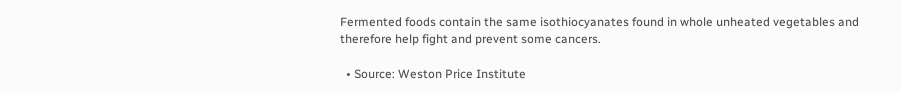Fermented foods contain the same isothiocyanates found in whole unheated vegetables and therefore help fight and prevent some cancers.

  • Source: Weston Price Institute